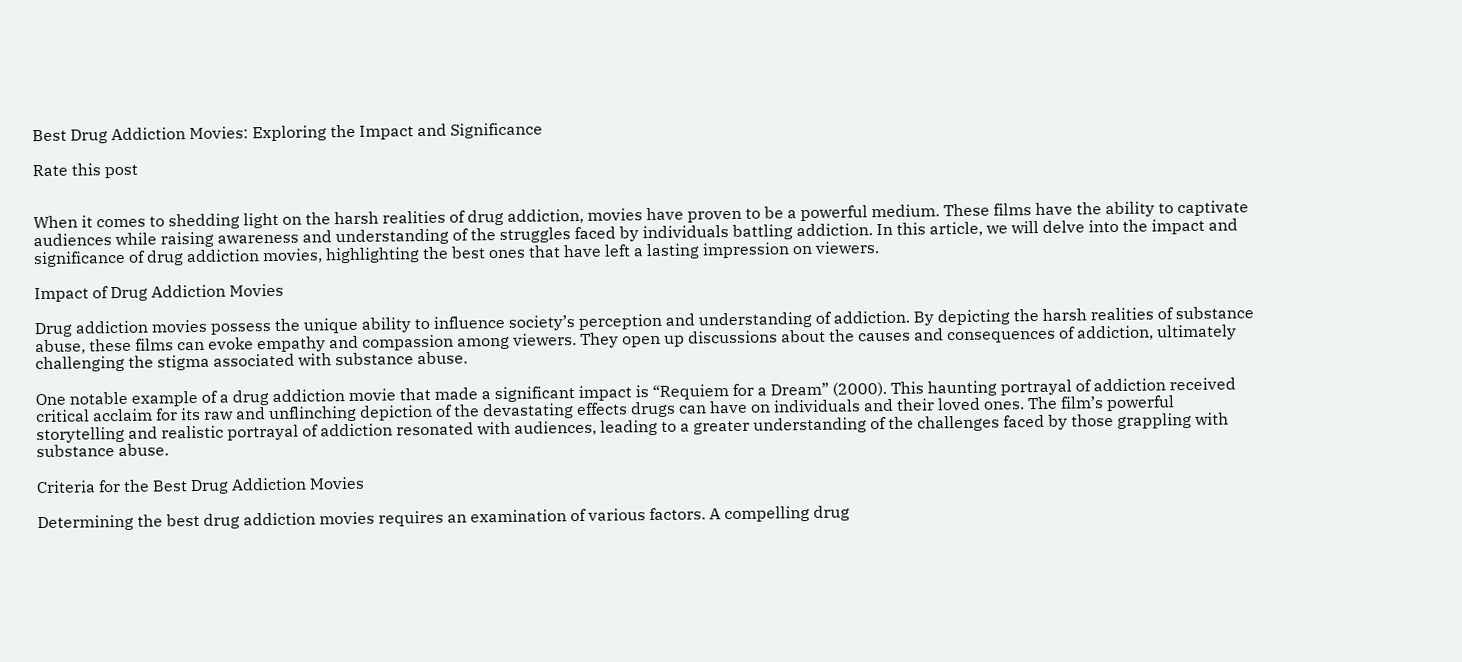Best Drug Addiction Movies: Exploring the Impact and Significance

Rate this post


When it comes to shedding light on the harsh realities of drug addiction, movies have proven to be a powerful medium. These films have the ability to captivate audiences while raising awareness and understanding of the struggles faced by individuals battling addiction. In this article, we will delve into the impact and significance of drug addiction movies, highlighting the best ones that have left a lasting impression on viewers.

Impact of Drug Addiction Movies

Drug addiction movies possess the unique ability to influence society’s perception and understanding of addiction. By depicting the harsh realities of substance abuse, these films can evoke empathy and compassion among viewers. They open up discussions about the causes and consequences of addiction, ultimately challenging the stigma associated with substance abuse.

One notable example of a drug addiction movie that made a significant impact is “Requiem for a Dream” (2000). This haunting portrayal of addiction received critical acclaim for its raw and unflinching depiction of the devastating effects drugs can have on individuals and their loved ones. The film’s powerful storytelling and realistic portrayal of addiction resonated with audiences, leading to a greater understanding of the challenges faced by those grappling with substance abuse.

Criteria for the Best Drug Addiction Movies

Determining the best drug addiction movies requires an examination of various factors. A compelling drug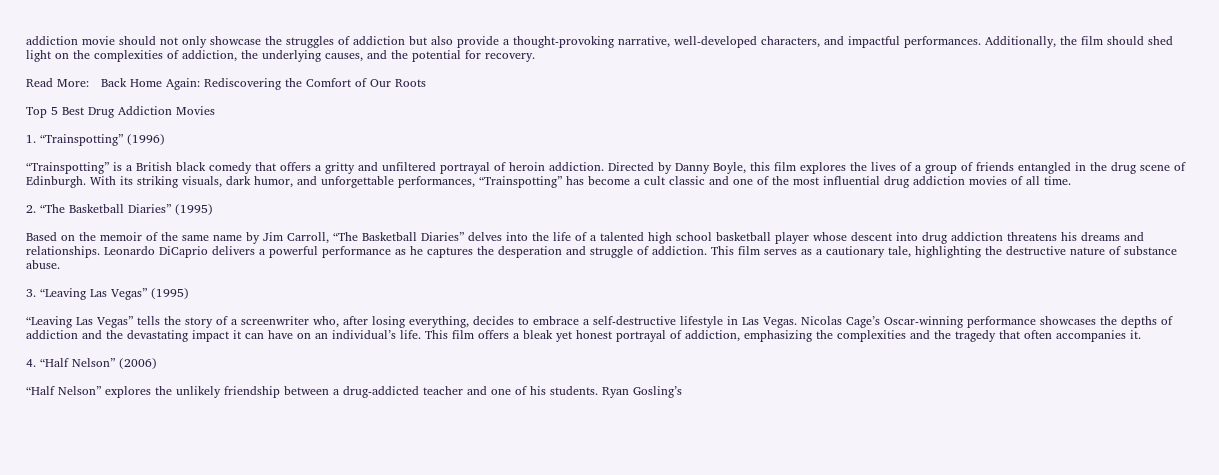addiction movie should not only showcase the struggles of addiction but also provide a thought-provoking narrative, well-developed characters, and impactful performances. Additionally, the film should shed light on the complexities of addiction, the underlying causes, and the potential for recovery.

Read More:   Back Home Again: Rediscovering the Comfort of Our Roots

Top 5 Best Drug Addiction Movies

1. “Trainspotting” (1996)

“Trainspotting” is a British black comedy that offers a gritty and unfiltered portrayal of heroin addiction. Directed by Danny Boyle, this film explores the lives of a group of friends entangled in the drug scene of Edinburgh. With its striking visuals, dark humor, and unforgettable performances, “Trainspotting” has become a cult classic and one of the most influential drug addiction movies of all time.

2. “The Basketball Diaries” (1995)

Based on the memoir of the same name by Jim Carroll, “The Basketball Diaries” delves into the life of a talented high school basketball player whose descent into drug addiction threatens his dreams and relationships. Leonardo DiCaprio delivers a powerful performance as he captures the desperation and struggle of addiction. This film serves as a cautionary tale, highlighting the destructive nature of substance abuse.

3. “Leaving Las Vegas” (1995)

“Leaving Las Vegas” tells the story of a screenwriter who, after losing everything, decides to embrace a self-destructive lifestyle in Las Vegas. Nicolas Cage’s Oscar-winning performance showcases the depths of addiction and the devastating impact it can have on an individual’s life. This film offers a bleak yet honest portrayal of addiction, emphasizing the complexities and the tragedy that often accompanies it.

4. “Half Nelson” (2006)

“Half Nelson” explores the unlikely friendship between a drug-addicted teacher and one of his students. Ryan Gosling’s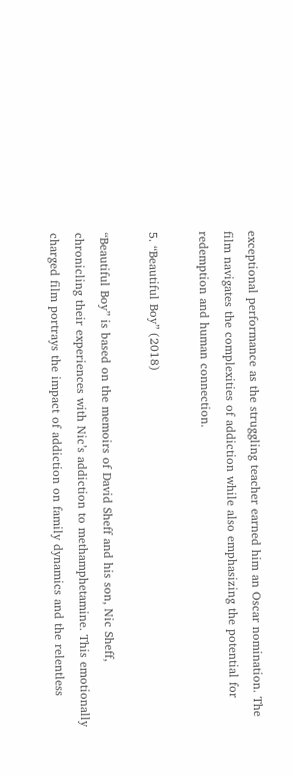exceptional performance as the struggling teacher earned him an Oscar nomination. The film navigates the complexities of addiction while also emphasizing the potential for redemption and human connection.

5. “Beautiful Boy” (2018)

“Beautiful Boy” is based on the memoirs of David Sheff and his son, Nic Sheff, chronicling their experiences with Nic’s addiction to methamphetamine. This emotionally charged film portrays the impact of addiction on family dynamics and the relentless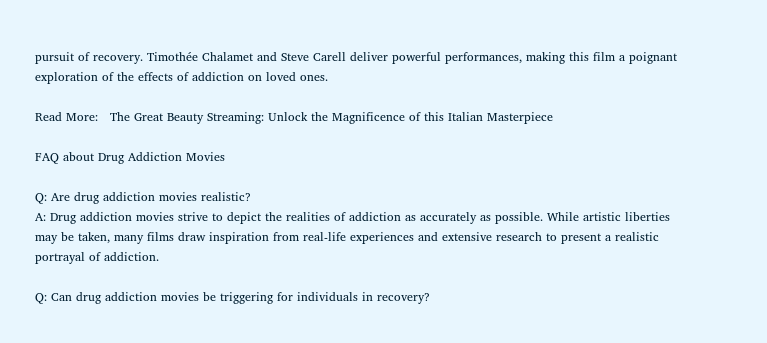pursuit of recovery. Timothée Chalamet and Steve Carell deliver powerful performances, making this film a poignant exploration of the effects of addiction on loved ones.

Read More:   The Great Beauty Streaming: Unlock the Magnificence of this Italian Masterpiece

FAQ about Drug Addiction Movies

Q: Are drug addiction movies realistic?
A: Drug addiction movies strive to depict the realities of addiction as accurately as possible. While artistic liberties may be taken, many films draw inspiration from real-life experiences and extensive research to present a realistic portrayal of addiction.

Q: Can drug addiction movies be triggering for individuals in recovery?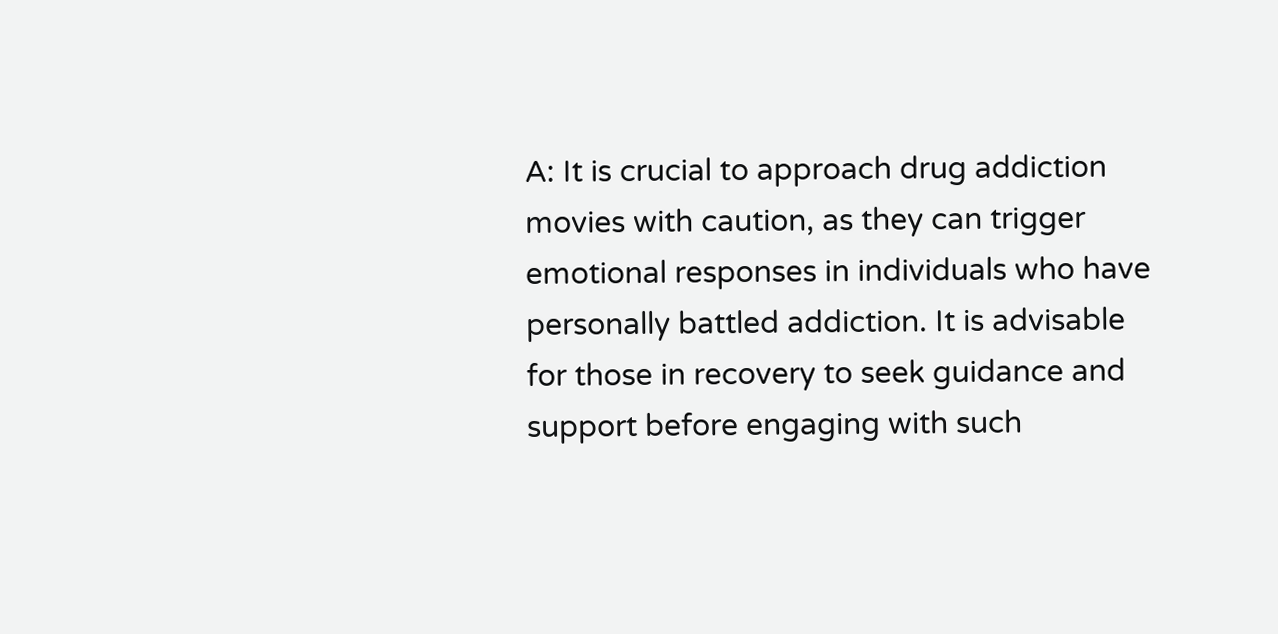A: It is crucial to approach drug addiction movies with caution, as they can trigger emotional responses in individuals who have personally battled addiction. It is advisable for those in recovery to seek guidance and support before engaging with such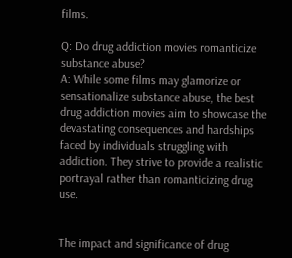films.

Q: Do drug addiction movies romanticize substance abuse?
A: While some films may glamorize or sensationalize substance abuse, the best drug addiction movies aim to showcase the devastating consequences and hardships faced by individuals struggling with addiction. They strive to provide a realistic portrayal rather than romanticizing drug use.


The impact and significance of drug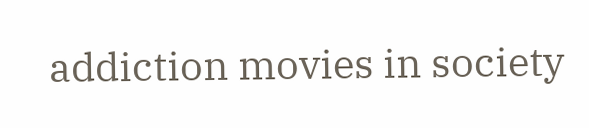addiction movies in society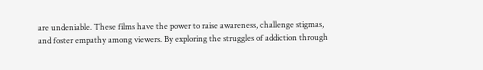are undeniable. These films have the power to raise awareness, challenge stigmas, and foster empathy among viewers. By exploring the struggles of addiction through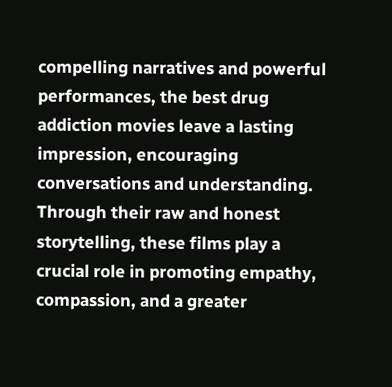compelling narratives and powerful performances, the best drug addiction movies leave a lasting impression, encouraging conversations and understanding. Through their raw and honest storytelling, these films play a crucial role in promoting empathy, compassion, and a greater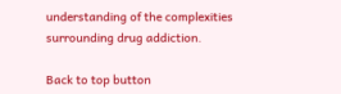understanding of the complexities surrounding drug addiction.

Back to top button